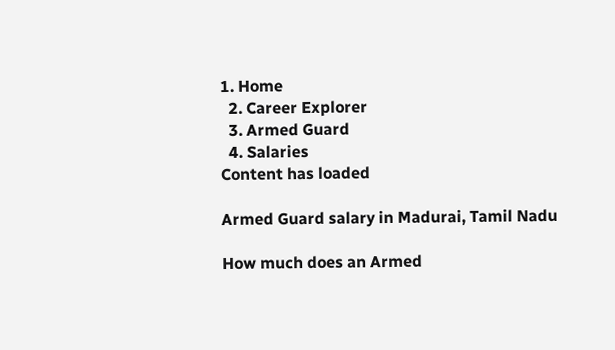1. Home
  2. Career Explorer
  3. Armed Guard
  4. Salaries
Content has loaded

Armed Guard salary in Madurai, Tamil Nadu

How much does an Armed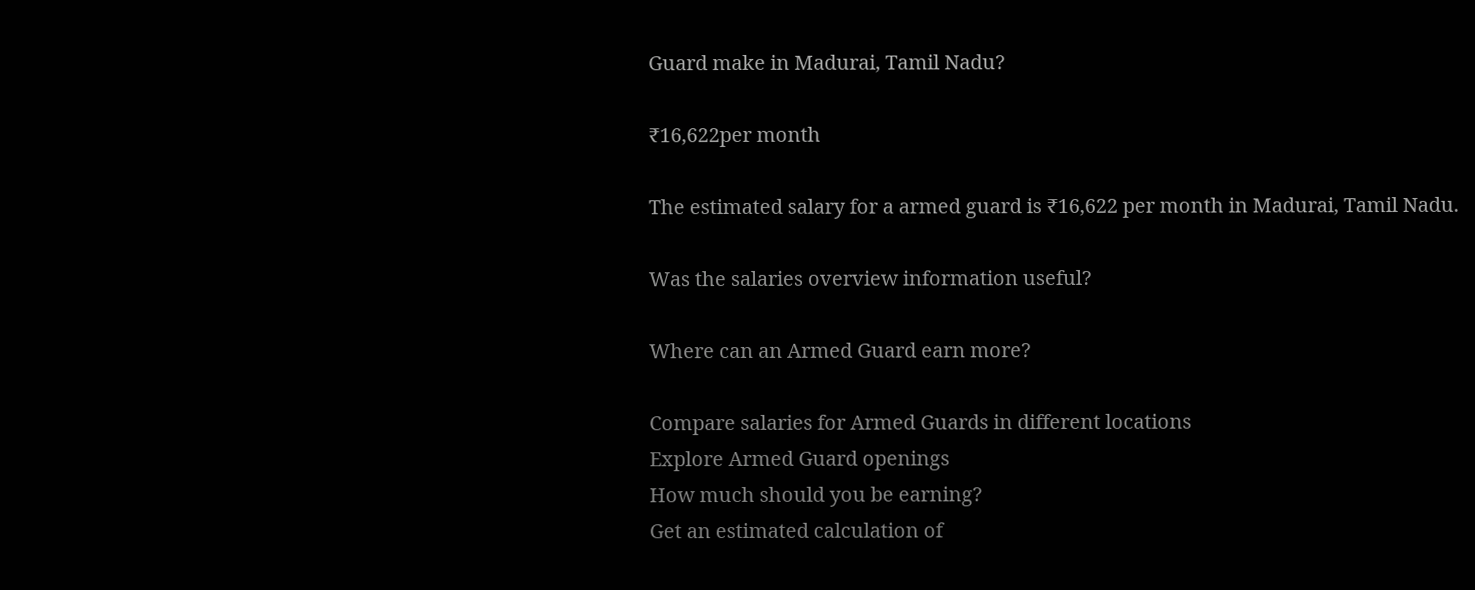Guard make in Madurai, Tamil Nadu?

₹16,622per month

The estimated salary for a armed guard is ₹16,622 per month in Madurai, Tamil Nadu.

Was the salaries overview information useful?

Where can an Armed Guard earn more?

Compare salaries for Armed Guards in different locations
Explore Armed Guard openings
How much should you be earning?
Get an estimated calculation of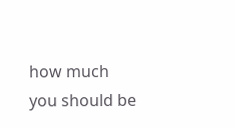how much you should be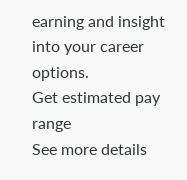earning and insight into your career options.
Get estimated pay range
See more details